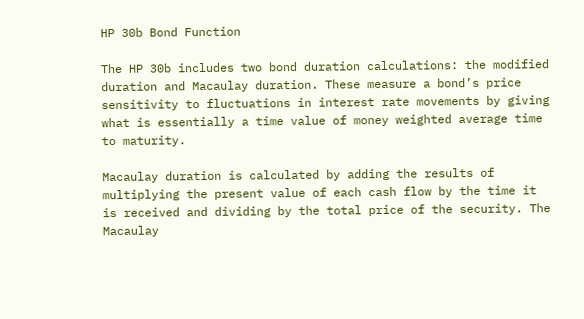HP 30b Bond Function

The HP 30b includes two bond duration calculations: the modified duration and Macaulay duration. These measure a bond’s price sensitivity to fluctuations in interest rate movements by giving what is essentially a time value of money weighted average time to maturity.

Macaulay duration is calculated by adding the results of multiplying the present value of each cash flow by the time it is received and dividing by the total price of the security. The Macaulay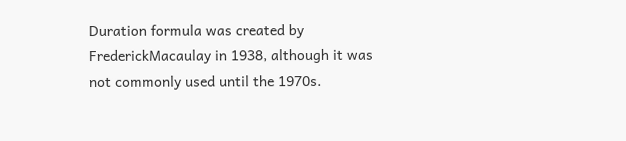Duration formula was created by FrederickMacaulay in 1938, although it was not commonly used until the 1970s.